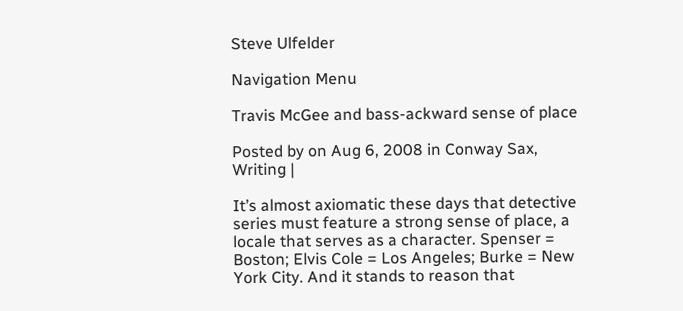Steve Ulfelder

Navigation Menu

Travis McGee and bass-ackward sense of place

Posted by on Aug 6, 2008 in Conway Sax, Writing |

It’s almost axiomatic these days that detective series must feature a strong sense of place, a locale that serves as a character. Spenser = Boston; Elvis Cole = Los Angeles; Burke = New York City. And it stands to reason that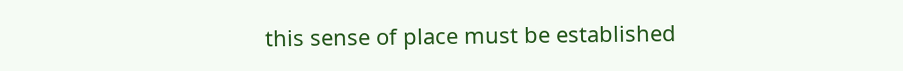this sense of place must be established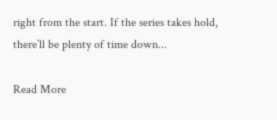right from the start. If the series takes hold, there’ll be plenty of time down...

Read More